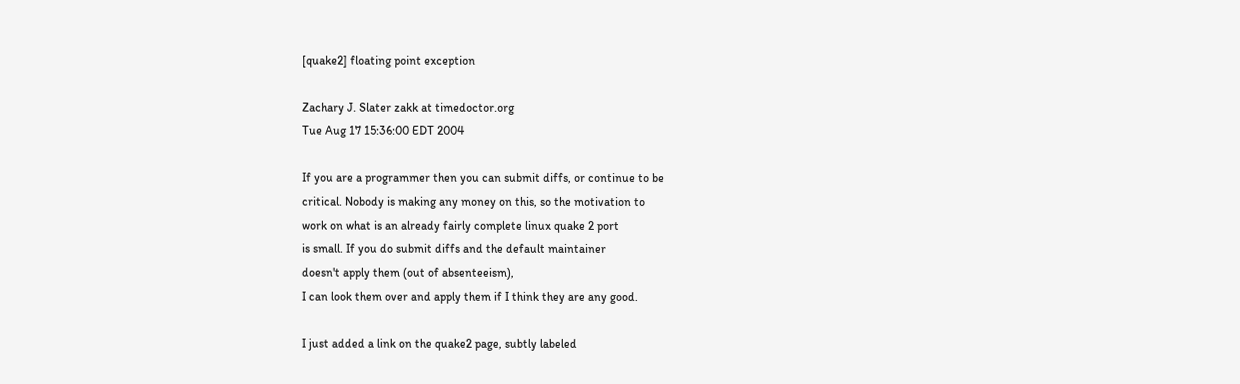[quake2] floating point exception

Zachary J. Slater zakk at timedoctor.org
Tue Aug 17 15:36:00 EDT 2004

If you are a programmer then you can submit diffs, or continue to be
critical. Nobody is making any money on this, so the motivation to
work on what is an already fairly complete linux quake 2 port
is small. If you do submit diffs and the default maintainer
doesn't apply them (out of absenteeism),
I can look them over and apply them if I think they are any good.

I just added a link on the quake2 page, subtly labeled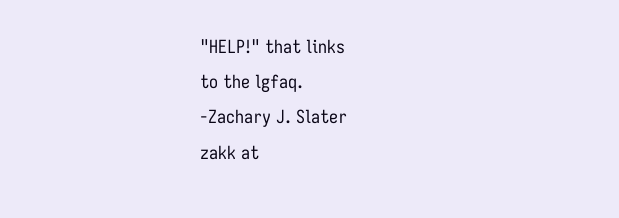"HELP!" that links
to the lgfaq.
-Zachary J. Slater
zakk at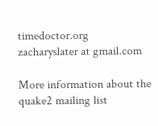timedoctor.org
zacharyslater at gmail.com

More information about the quake2 mailing list